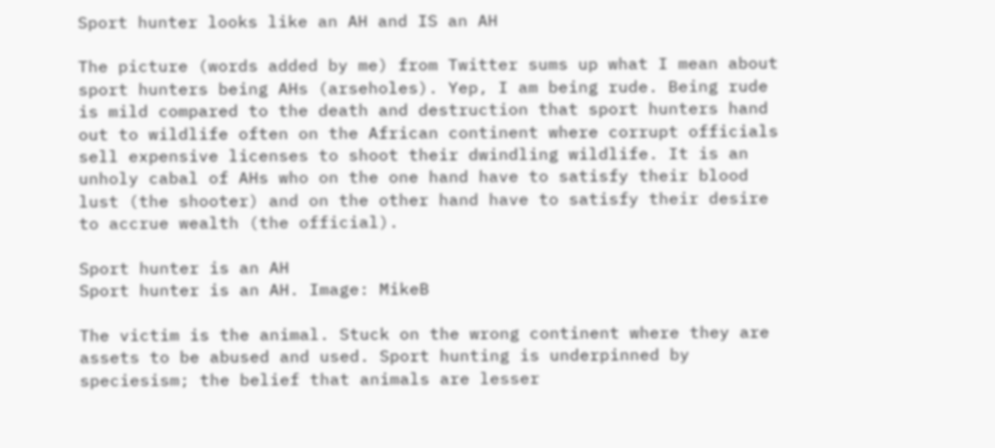Sport hunter looks like an AH and IS an AH

The picture (words added by me) from Twitter sums up what I mean about sport hunters being AHs (arseholes). Yep, I am being rude. Being rude is mild compared to the death and destruction that sport hunters hand out to wildlife often on the African continent where corrupt officials sell expensive licenses to shoot their dwindling wildlife. It is an unholy cabal of AHs who on the one hand have to satisfy their blood lust (the shooter) and on the other hand have to satisfy their desire to accrue wealth (the official).

Sport hunter is an AH
Sport hunter is an AH. Image: MikeB

The victim is the animal. Stuck on the wrong continent where they are assets to be abused and used. Sport hunting is underpinned by speciesism; the belief that animals are lesser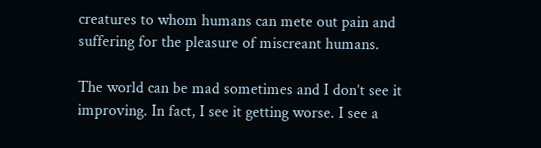creatures to whom humans can mete out pain and suffering for the pleasure of miscreant humans.

The world can be mad sometimes and I don’t see it improving. In fact, I see it getting worse. I see a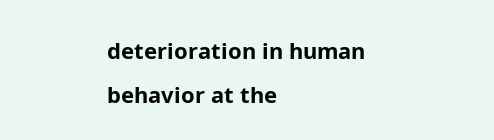deterioration in human behavior at the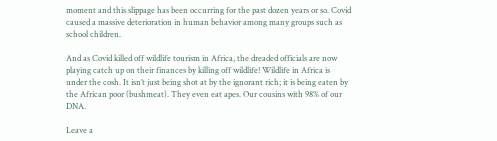moment and this slippage has been occurring for the past dozen years or so. Covid caused a massive deterioration in human behavior among many groups such as school children.

And as Covid killed off wildlife tourism in Africa, the dreaded officials are now playing catch up on their finances by killing off wildlife! Wildlife in Africa is under the cosh. It isn’t just being shot at by the ignorant rich; it is being eaten by the African poor (bushmeat). They even eat apes. Our cousins with 98% of our DNA.

Leave a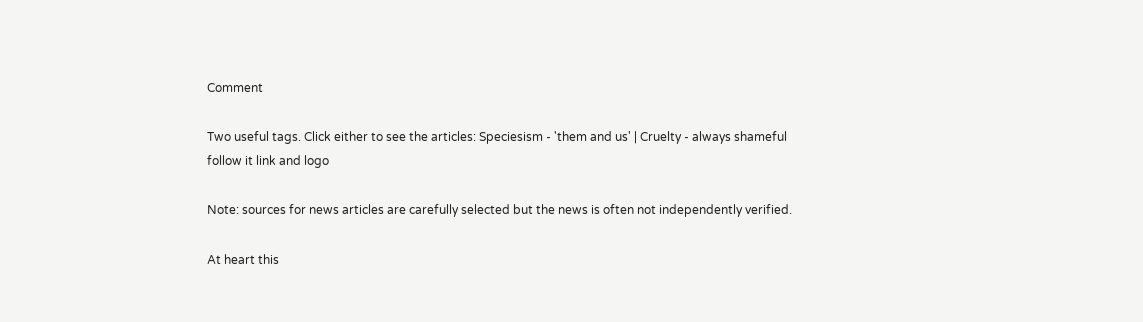Comment

Two useful tags. Click either to see the articles: Speciesism - 'them and us' | Cruelty - always shameful
follow it link and logo

Note: sources for news articles are carefully selected but the news is often not independently verified.

At heart this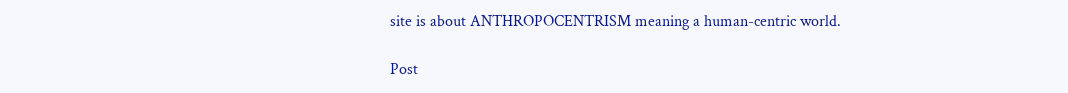site is about ANTHROPOCENTRISM meaning a human-centric world.

Post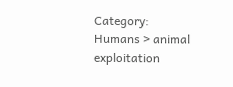Category: Humans > animal exploitation